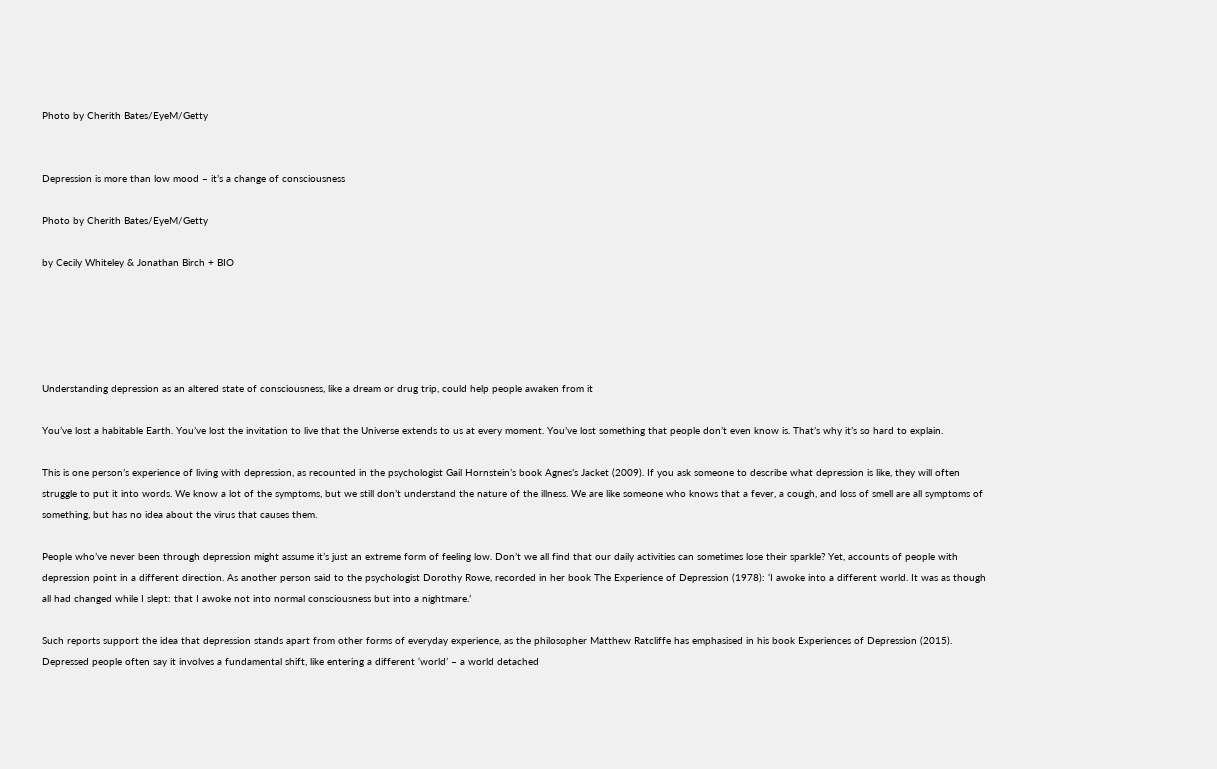Photo by Cherith Bates/EyeM/Getty


Depression is more than low mood – it’s a change of consciousness

Photo by Cherith Bates/EyeM/Getty

by Cecily Whiteley & Jonathan Birch + BIO





Understanding depression as an altered state of consciousness, like a dream or drug trip, could help people awaken from it

You’ve lost a habitable Earth. You’ve lost the invitation to live that the Universe extends to us at every moment. You’ve lost something that people don’t even know is. That’s why it’s so hard to explain.

This is one person’s experience of living with depression, as recounted in the psychologist Gail Hornstein’s book Agnes’s Jacket (2009). If you ask someone to describe what depression is like, they will often struggle to put it into words. We know a lot of the symptoms, but we still don’t understand the nature of the illness. We are like someone who knows that a fever, a cough, and loss of smell are all symptoms of something, but has no idea about the virus that causes them.

People who’ve never been through depression might assume it’s just an extreme form of feeling low. Don’t we all find that our daily activities can sometimes lose their sparkle? Yet, accounts of people with depression point in a different direction. As another person said to the psychologist Dorothy Rowe, recorded in her book The Experience of Depression (1978): ‘I awoke into a different world. It was as though all had changed while I slept: that I awoke not into normal consciousness but into a nightmare.’

Such reports support the idea that depression stands apart from other forms of everyday experience, as the philosopher Matthew Ratcliffe has emphasised in his book Experiences of Depression (2015). Depressed people often say it involves a fundamental shift, like entering a different ‘world’ – a world detached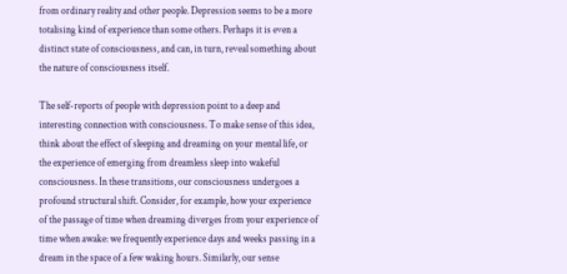from ordinary reality and other people. Depression seems to be a more totalising kind of experience than some others. Perhaps it is even a distinct state of consciousness, and can, in turn, reveal something about the nature of consciousness itself.

The self-reports of people with depression point to a deep and interesting connection with consciousness. To make sense of this idea, think about the effect of sleeping and dreaming on your mental life, or the experience of emerging from dreamless sleep into wakeful consciousness. In these transitions, our consciousness undergoes a profound structural shift. Consider, for example, how your experience of the passage of time when dreaming diverges from your experience of time when awake: we frequently experience days and weeks passing in a dream in the space of a few waking hours. Similarly, our sense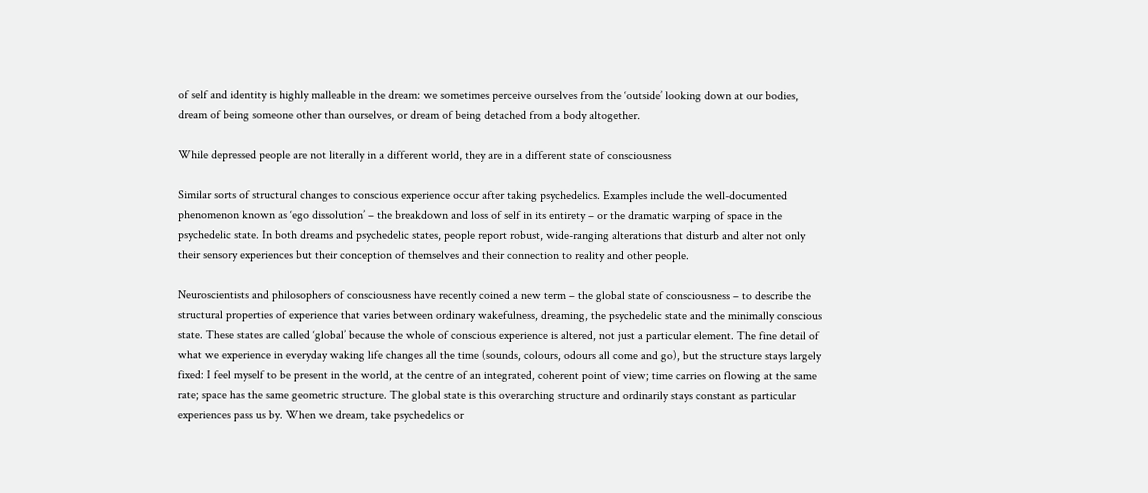of self and identity is highly malleable in the dream: we sometimes perceive ourselves from the ‘outside’ looking down at our bodies, dream of being someone other than ourselves, or dream of being detached from a body altogether.

While depressed people are not literally in a different world, they are in a different state of consciousness

Similar sorts of structural changes to conscious experience occur after taking psychedelics. Examples include the well-documented phenomenon known as ‘ego dissolution’ – the breakdown and loss of self in its entirety – or the dramatic warping of space in the psychedelic state. In both dreams and psychedelic states, people report robust, wide-ranging alterations that disturb and alter not only their sensory experiences but their conception of themselves and their connection to reality and other people.

Neuroscientists and philosophers of consciousness have recently coined a new term – the global state of consciousness – to describe the structural properties of experience that varies between ordinary wakefulness, dreaming, the psychedelic state and the minimally conscious state. These states are called ‘global’ because the whole of conscious experience is altered, not just a particular element. The fine detail of what we experience in everyday waking life changes all the time (sounds, colours, odours all come and go), but the structure stays largely fixed: I feel myself to be present in the world, at the centre of an integrated, coherent point of view; time carries on flowing at the same rate; space has the same geometric structure. The global state is this overarching structure and ordinarily stays constant as particular experiences pass us by. When we dream, take psychedelics or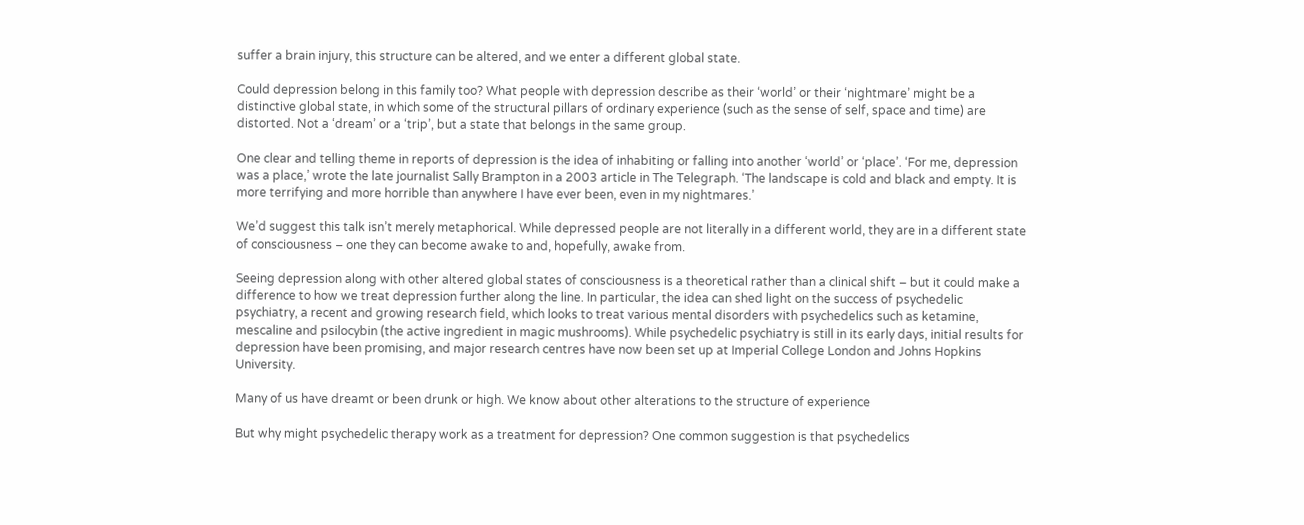suffer a brain injury, this structure can be altered, and we enter a different global state.

Could depression belong in this family too? What people with depression describe as their ‘world’ or their ‘nightmare’ might be a distinctive global state, in which some of the structural pillars of ordinary experience (such as the sense of self, space and time) are distorted. Not a ‘dream’ or a ‘trip’, but a state that belongs in the same group.

One clear and telling theme in reports of depression is the idea of inhabiting or falling into another ‘world’ or ‘place’. ‘For me, depression was a place,’ wrote the late journalist Sally Brampton in a 2003 article in The Telegraph. ‘The landscape is cold and black and empty. It is more terrifying and more horrible than anywhere I have ever been, even in my nightmares.’

We’d suggest this talk isn’t merely metaphorical. While depressed people are not literally in a different world, they are in a different state of consciousness – one they can become awake to and, hopefully, awake from.

Seeing depression along with other altered global states of consciousness is a theoretical rather than a clinical shift – but it could make a difference to how we treat depression further along the line. In particular, the idea can shed light on the success of psychedelic psychiatry, a recent and growing research field, which looks to treat various mental disorders with psychedelics such as ketamine, mescaline and psilocybin (the active ingredient in magic mushrooms). While psychedelic psychiatry is still in its early days, initial results for depression have been promising, and major research centres have now been set up at Imperial College London and Johns Hopkins University.

Many of us have dreamt or been drunk or high. We know about other alterations to the structure of experience

But why might psychedelic therapy work as a treatment for depression? One common suggestion is that psychedelics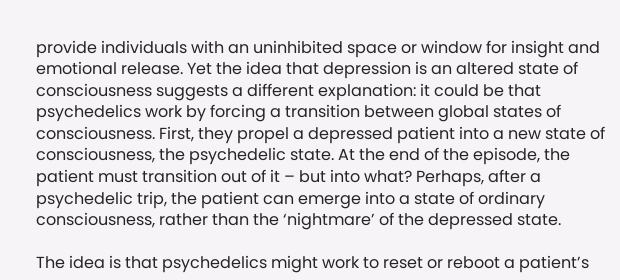provide individuals with an uninhibited space or window for insight and emotional release. Yet the idea that depression is an altered state of consciousness suggests a different explanation: it could be that psychedelics work by forcing a transition between global states of consciousness. First, they propel a depressed patient into a new state of consciousness, the psychedelic state. At the end of the episode, the patient must transition out of it – but into what? Perhaps, after a psychedelic trip, the patient can emerge into a state of ordinary consciousness, rather than the ‘nightmare’ of the depressed state.

The idea is that psychedelics might work to reset or reboot a patient’s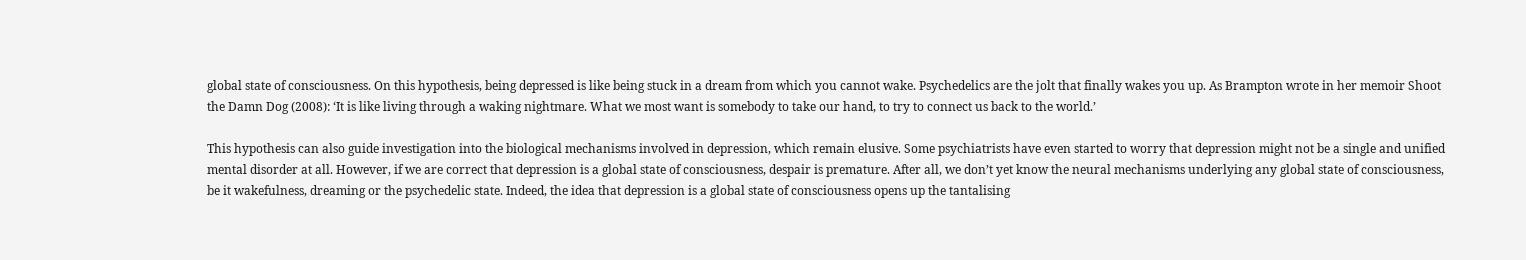global state of consciousness. On this hypothesis, being depressed is like being stuck in a dream from which you cannot wake. Psychedelics are the jolt that finally wakes you up. As Brampton wrote in her memoir Shoot the Damn Dog (2008): ‘It is like living through a waking nightmare. What we most want is somebody to take our hand, to try to connect us back to the world.’

This hypothesis can also guide investigation into the biological mechanisms involved in depression, which remain elusive. Some psychiatrists have even started to worry that depression might not be a single and unified mental disorder at all. However, if we are correct that depression is a global state of consciousness, despair is premature. After all, we don’t yet know the neural mechanisms underlying any global state of consciousness, be it wakefulness, dreaming or the psychedelic state. Indeed, the idea that depression is a global state of consciousness opens up the tantalising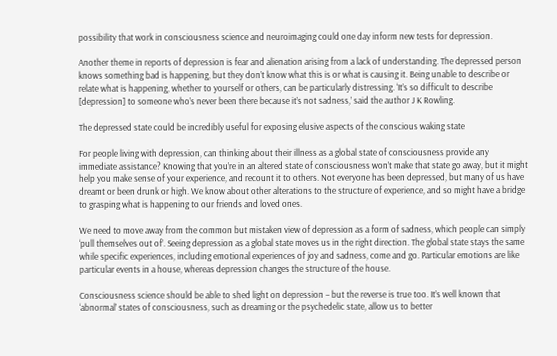possibility that work in consciousness science and neuroimaging could one day inform new tests for depression.

Another theme in reports of depression is fear and alienation arising from a lack of understanding. The depressed person knows something bad is happening, but they don’t know what this is or what is causing it. Being unable to describe or relate what is happening, whether to yourself or others, can be particularly distressing. ‘It’s so difficult to describe [depression] to someone who’s never been there because it’s not sadness,’ said the author J K Rowling.

The depressed state could be incredibly useful for exposing elusive aspects of the conscious waking state

For people living with depression, can thinking about their illness as a global state of consciousness provide any immediate assistance? Knowing that you’re in an altered state of consciousness won’t make that state go away, but it might help you make sense of your experience, and recount it to others. Not everyone has been depressed, but many of us have dreamt or been drunk or high. We know about other alterations to the structure of experience, and so might have a bridge to grasping what is happening to our friends and loved ones.

We need to move away from the common but mistaken view of depression as a form of sadness, which people can simply ‘pull themselves out of’. Seeing depression as a global state moves us in the right direction. The global state stays the same while specific experiences, including emotional experiences of joy and sadness, come and go. Particular emotions are like particular events in a house, whereas depression changes the structure of the house.

Consciousness science should be able to shed light on depression – but the reverse is true too. It’s well known that ‘abnormal’ states of consciousness, such as dreaming or the psychedelic state, allow us to better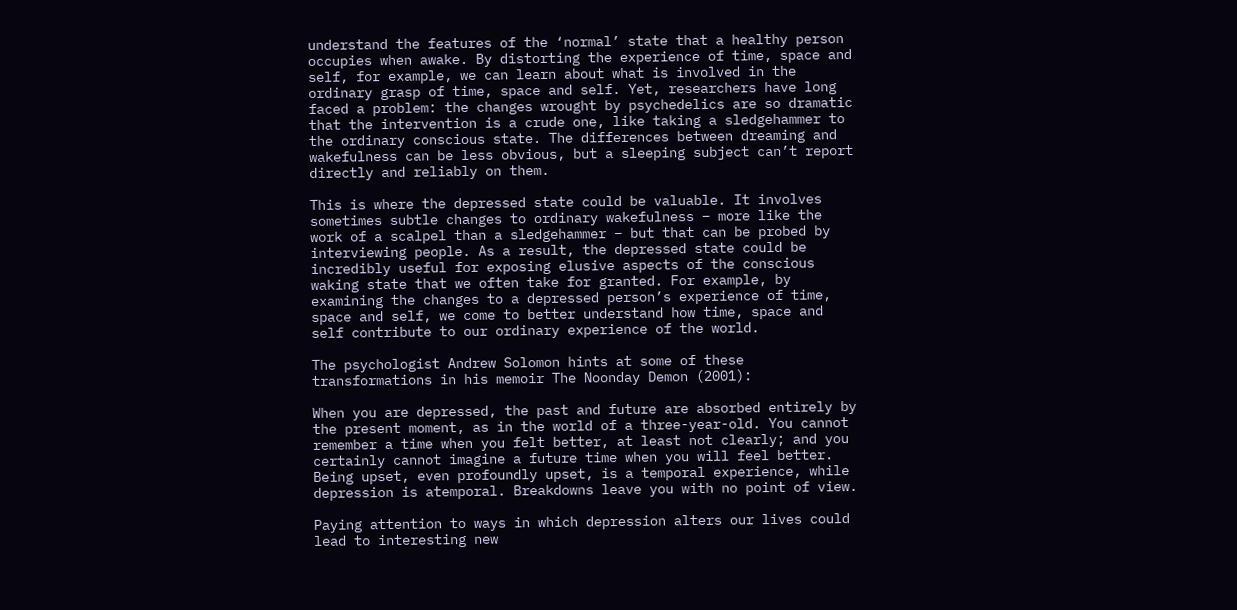understand the features of the ‘normal’ state that a healthy person occupies when awake. By distorting the experience of time, space and self, for example, we can learn about what is involved in the ordinary grasp of time, space and self. Yet, researchers have long faced a problem: the changes wrought by psychedelics are so dramatic that the intervention is a crude one, like taking a sledgehammer to the ordinary conscious state. The differences between dreaming and wakefulness can be less obvious, but a sleeping subject can’t report directly and reliably on them.

This is where the depressed state could be valuable. It involves sometimes subtle changes to ordinary wakefulness – more like the work of a scalpel than a sledgehammer – but that can be probed by interviewing people. As a result, the depressed state could be incredibly useful for exposing elusive aspects of the conscious waking state that we often take for granted. For example, by examining the changes to a depressed person’s experience of time, space and self, we come to better understand how time, space and self contribute to our ordinary experience of the world.

The psychologist Andrew Solomon hints at some of these transformations in his memoir The Noonday Demon (2001):

When you are depressed, the past and future are absorbed entirely by the present moment, as in the world of a three-year-old. You cannot remember a time when you felt better, at least not clearly; and you certainly cannot imagine a future time when you will feel better. Being upset, even profoundly upset, is a temporal experience, while depression is atemporal. Breakdowns leave you with no point of view.

Paying attention to ways in which depression alters our lives could lead to interesting new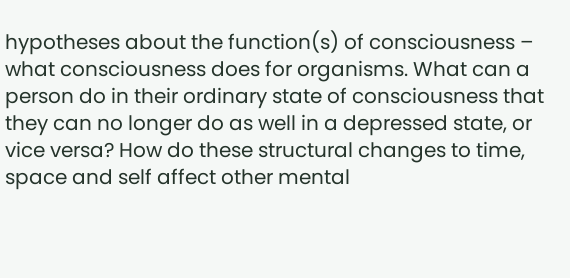hypotheses about the function(s) of consciousness – what consciousness does for organisms. What can a person do in their ordinary state of consciousness that they can no longer do as well in a depressed state, or vice versa? How do these structural changes to time, space and self affect other mental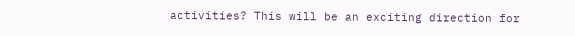activities? This will be an exciting direction for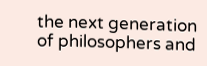the next generation of philosophers and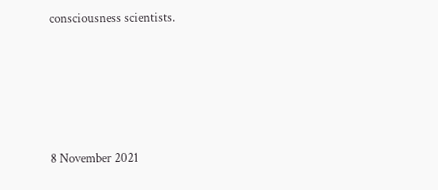consciousness scientists.





8 November 2021